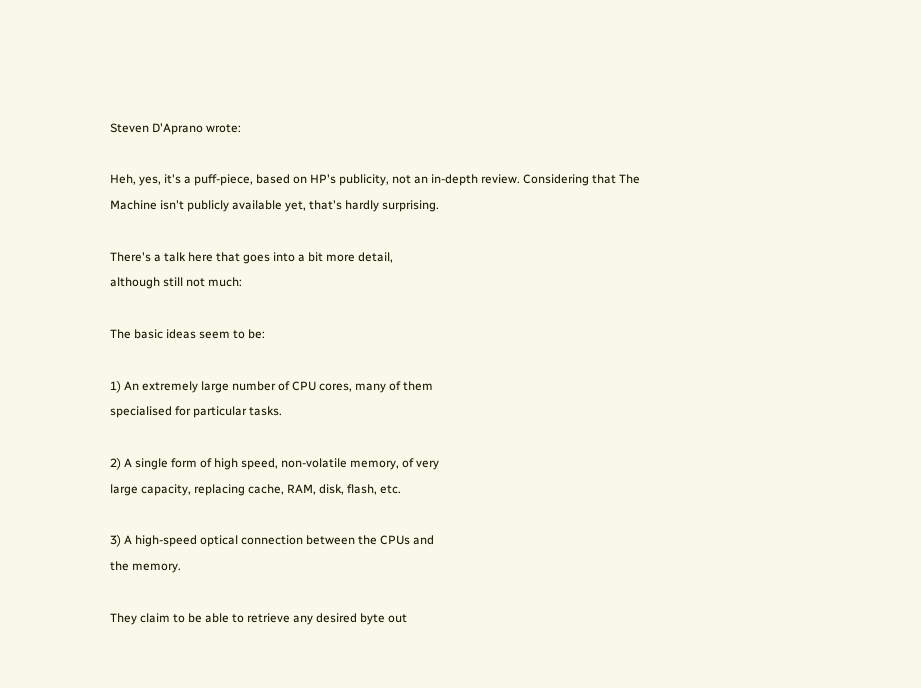Steven D'Aprano wrote:

Heh, yes, it's a puff-piece, based on HP's publicity, not an in-depth review. Considering that The Machine isn't publicly available yet, that's hardly surprising.

There's a talk here that goes into a bit more detail,
although still not much:

The basic ideas seem to be:

1) An extremely large number of CPU cores, many of them
specialised for particular tasks.

2) A single form of high speed, non-volatile memory, of very
large capacity, replacing cache, RAM, disk, flash, etc.

3) A high-speed optical connection between the CPUs and
the memory.

They claim to be able to retrieve any desired byte out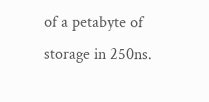of a petabyte of storage in 250ns.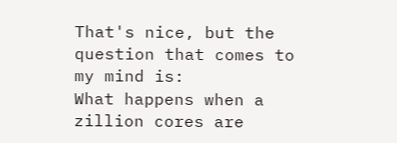That's nice, but the question that comes to my mind is:
What happens when a zillion cores are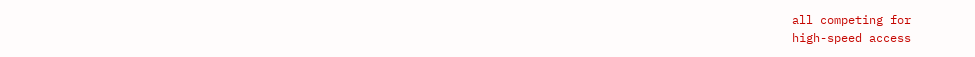all competing for
high-speed access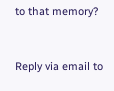to that memory?


Reply via email to